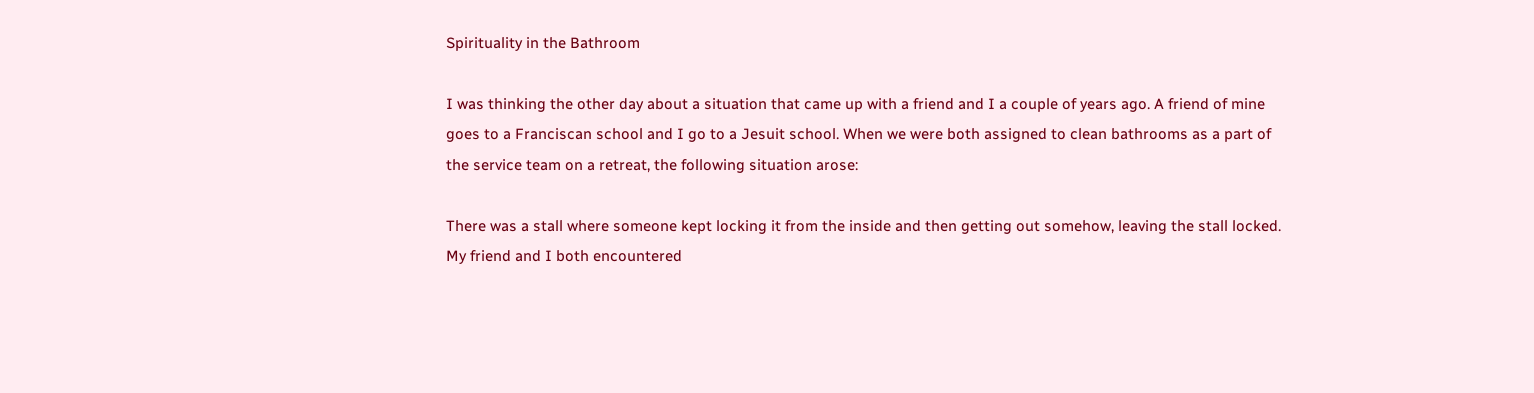Spirituality in the Bathroom

I was thinking the other day about a situation that came up with a friend and I a couple of years ago. A friend of mine goes to a Franciscan school and I go to a Jesuit school. When we were both assigned to clean bathrooms as a part of the service team on a retreat, the following situation arose:

There was a stall where someone kept locking it from the inside and then getting out somehow, leaving the stall locked. My friend and I both encountered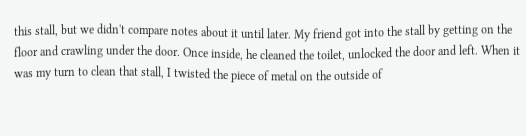this stall, but we didn't compare notes about it until later. My friend got into the stall by getting on the floor and crawling under the door. Once inside, he cleaned the toilet, unlocked the door and left. When it was my turn to clean that stall, I twisted the piece of metal on the outside of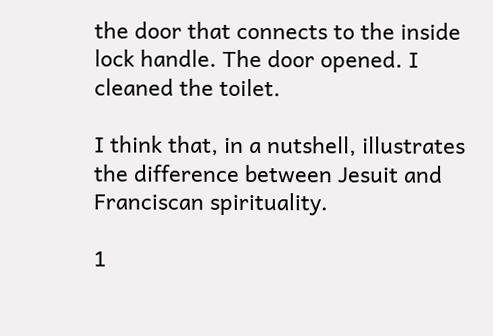the door that connects to the inside lock handle. The door opened. I cleaned the toilet.

I think that, in a nutshell, illustrates the difference between Jesuit and Franciscan spirituality.

1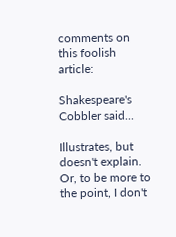comments on this foolish article:

Shakespeare's Cobbler said...

Illustrates, but doesn't explain. Or, to be more to the point, I don't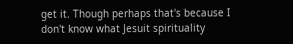get it. Though perhaps that's because I don't know what Jesuit spirituality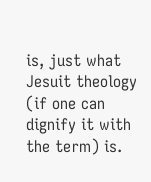is, just what Jesuit theology (if one can dignify it with the term) is.